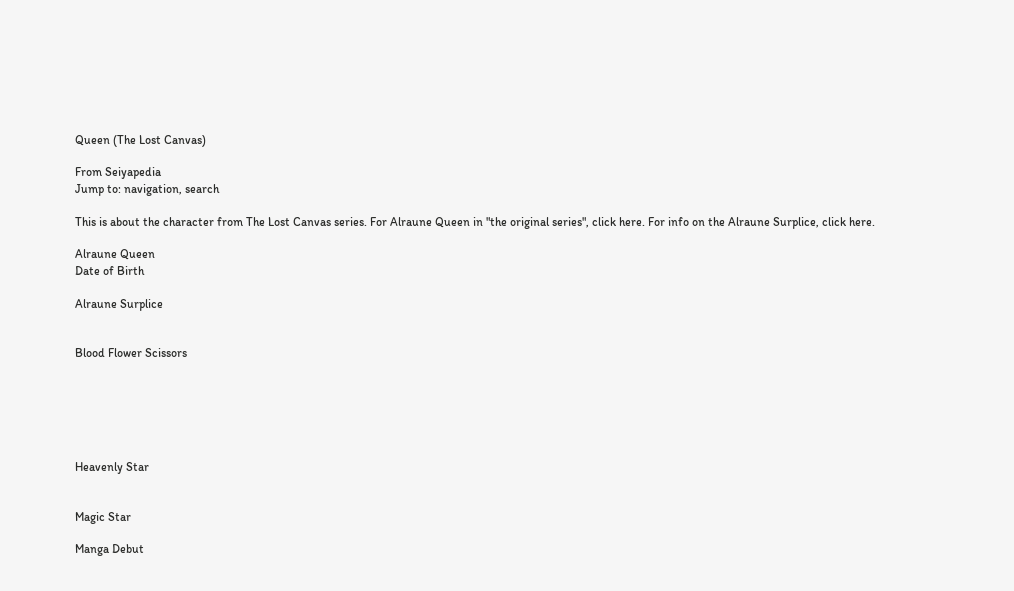Queen (The Lost Canvas)

From Seiyapedia
Jump to: navigation, search

This is about the character from The Lost Canvas series. For Alraune Queen in "the original series", click here. For info on the Alraune Surplice, click here.

Alraune Queen
Date of Birth

Alraune Surplice


Blood Flower Scissors






Heavenly Star


Magic Star

Manga Debut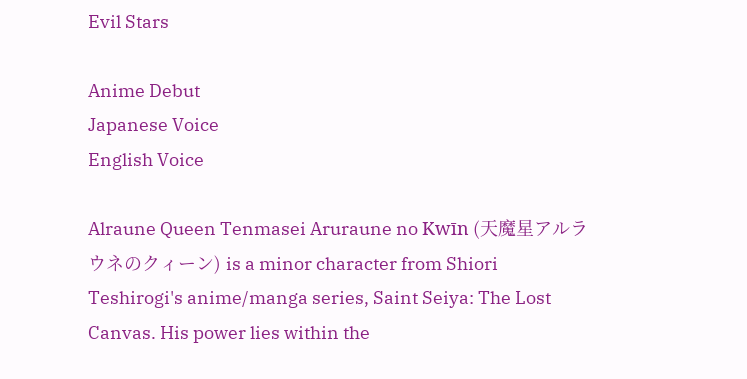Evil Stars

Anime Debut
Japanese Voice
English Voice

Alraune Queen Tenmasei Aruraune no Kwīn (天魔星アルラウネのクィーン) is a minor character from Shiori Teshirogi's anime/manga series, Saint Seiya: The Lost Canvas. His power lies within the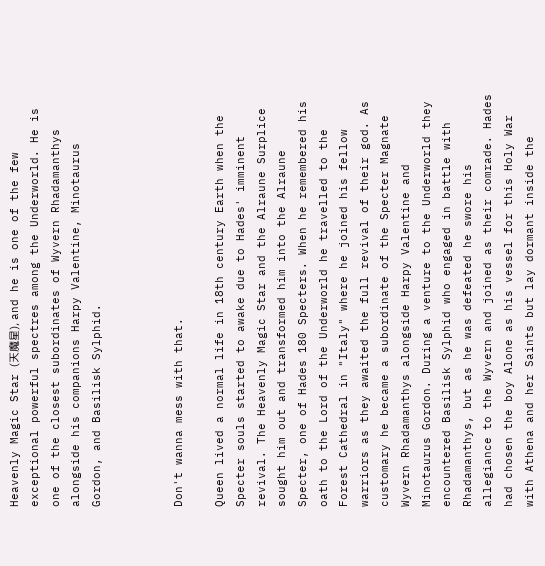Heavenly Magic Star (天魔星), and he is one of the few exceptional powerful spectres among the Underworld. He is one of the closest subordinates of Wyvern Rhadamanthys alongside his companions Harpy Valentine, Minotaurus Gordon, and Basilisk Sylphid.



Don't wanna mess with that.

Queen lived a normal life in 18th century Earth when the Specter souls started to awake due to Hades' imminent revival. The Heavenly Magic Star and the Alraune Surplice sought him out and transformed him into the Alraune Specter, one of Hades 180 Specters. When he remembered his oath to the Lord of the Underworld he travelled to the Forest Cathedral in "Italy" where he joined his fellow warriors as they awaited the full revival of their god. As customary he became a subordinate of the Specter Magnate Wyvern Rhadamanthys alongside Harpy Valentine and Minotaurus Gordon. During a venture to the Underworld they encountered Basilisk Sylphid who engaged in battle with Rhadamanthys, but as he was defeated he swore his allegiance to the Wyvern and joined as their comrade. Hades had chosen the boy Alone as his vessel for this Holy War with Athena and her Saints but lay dormant inside the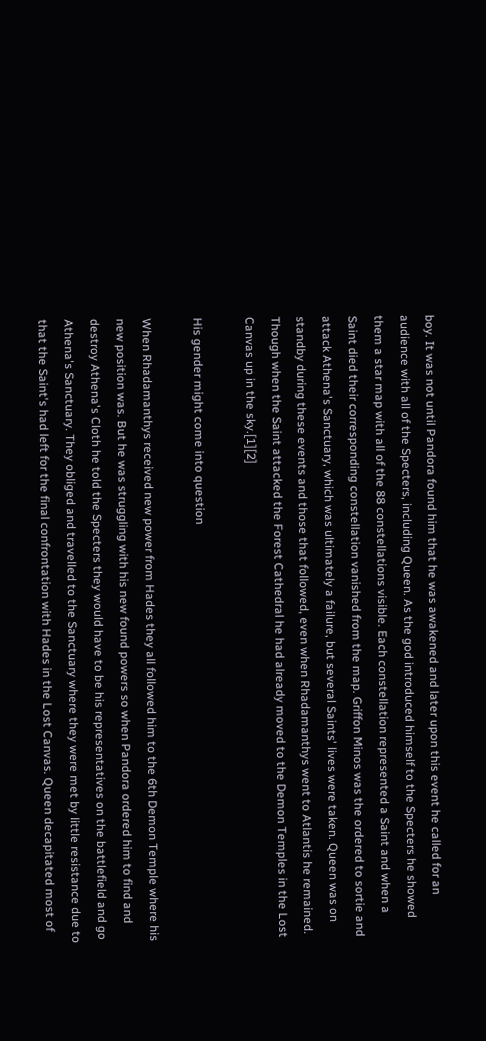boy. It was not until Pandora found him that he was awakened and later upon this event he called for an audience with all of the Specters, including Queen. As the god introduced himself to the Specters he showed them a star map with all of the 88 constellations visible. Each constellation represented a Saint and when a Saint died their corresponding constellation vanished from the map. Griffon Minos was the ordered to sortie and attack Athena's Sanctuary, which was ultimately a failure, but several Saints' lives were taken. Queen was on standby during these events and those that followed, even when Rhadamanthys went to Atlantis he remained. Though when the Saint attacked the Forest Cathedral he had already moved to the Demon Temples in the Lost Canvas up in the sky.[1][2]

His gender might come into question

When Rhadamanthys received new power from Hades they all followed him to the 6th Demon Temple where his new position was. But he was struggling with his new found powers so when Pandora ordered him to find and destroy Athena's Cloth he told the Specters they would have to be his representatives on the battlefield and go Athena's Sanctuary. They obliged and travelled to the Sanctuary where they were met by little resistance due to that the Saint's had left for the final confrontation with Hades in the Lost Canvas. Queen decapitated most of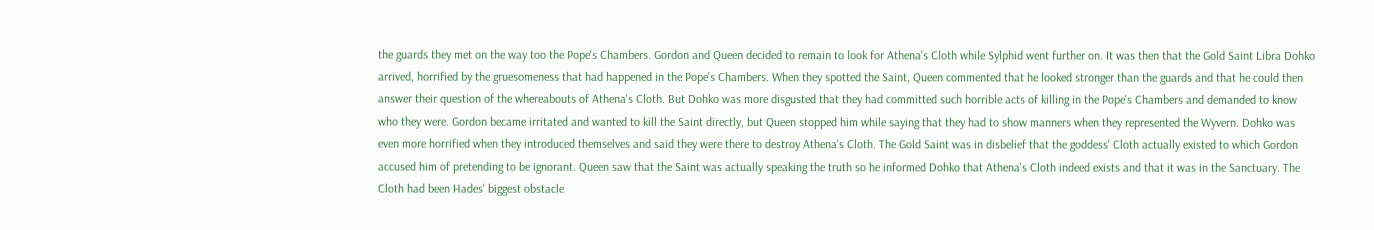the guards they met on the way too the Pope's Chambers. Gordon and Queen decided to remain to look for Athena's Cloth while Sylphid went further on. It was then that the Gold Saint Libra Dohko arrived, horrified by the gruesomeness that had happened in the Pope's Chambers. When they spotted the Saint, Queen commented that he looked stronger than the guards and that he could then answer their question of the whereabouts of Athena's Cloth. But Dohko was more disgusted that they had committed such horrible acts of killing in the Pope's Chambers and demanded to know who they were. Gordon became irritated and wanted to kill the Saint directly, but Queen stopped him while saying that they had to show manners when they represented the Wyvern. Dohko was even more horrified when they introduced themselves and said they were there to destroy Athena's Cloth. The Gold Saint was in disbelief that the goddess' Cloth actually existed to which Gordon accused him of pretending to be ignorant. Queen saw that the Saint was actually speaking the truth so he informed Dohko that Athena's Cloth indeed exists and that it was in the Sanctuary. The Cloth had been Hades' biggest obstacle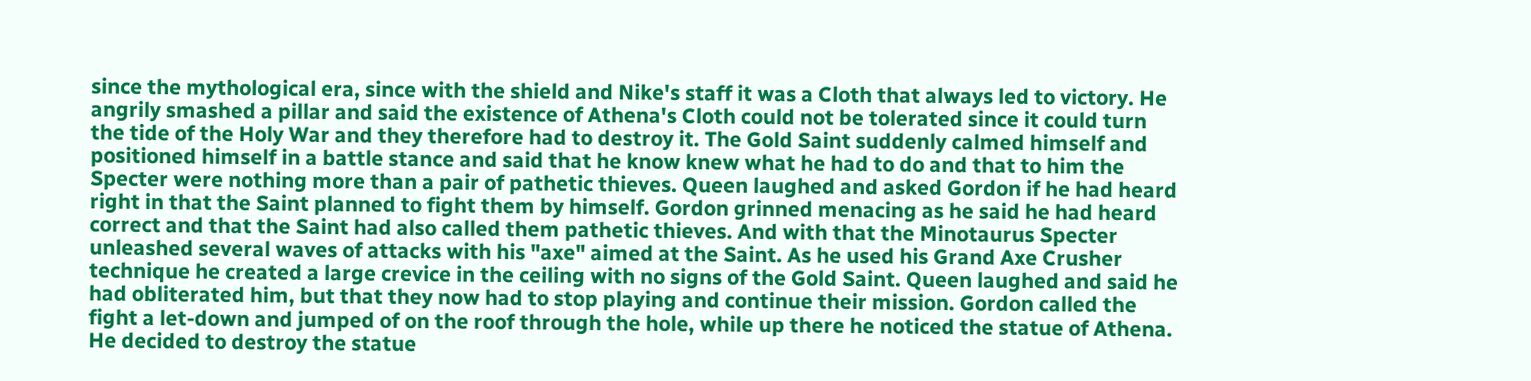since the mythological era, since with the shield and Nike's staff it was a Cloth that always led to victory. He angrily smashed a pillar and said the existence of Athena's Cloth could not be tolerated since it could turn the tide of the Holy War and they therefore had to destroy it. The Gold Saint suddenly calmed himself and positioned himself in a battle stance and said that he know knew what he had to do and that to him the Specter were nothing more than a pair of pathetic thieves. Queen laughed and asked Gordon if he had heard right in that the Saint planned to fight them by himself. Gordon grinned menacing as he said he had heard correct and that the Saint had also called them pathetic thieves. And with that the Minotaurus Specter unleashed several waves of attacks with his "axe" aimed at the Saint. As he used his Grand Axe Crusher technique he created a large crevice in the ceiling with no signs of the Gold Saint. Queen laughed and said he had obliterated him, but that they now had to stop playing and continue their mission. Gordon called the fight a let-down and jumped of on the roof through the hole, while up there he noticed the statue of Athena. He decided to destroy the statue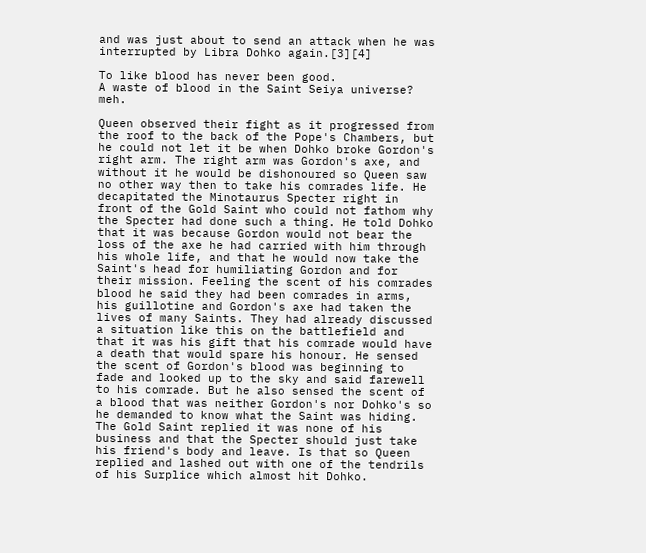and was just about to send an attack when he was interrupted by Libra Dohko again.[3][4]

To like blood has never been good.
A waste of blood in the Saint Seiya universe? meh.

Queen observed their fight as it progressed from the roof to the back of the Pope's Chambers, but he could not let it be when Dohko broke Gordon's right arm. The right arm was Gordon's axe, and without it he would be dishonoured so Queen saw no other way then to take his comrades life. He decapitated the Minotaurus Specter right in front of the Gold Saint who could not fathom why the Specter had done such a thing. He told Dohko that it was because Gordon would not bear the loss of the axe he had carried with him through his whole life, and that he would now take the Saint's head for humiliating Gordon and for their mission. Feeling the scent of his comrades blood he said they had been comrades in arms, his guillotine and Gordon's axe had taken the lives of many Saints. They had already discussed a situation like this on the battlefield and that it was his gift that his comrade would have a death that would spare his honour. He sensed the scent of Gordon's blood was beginning to fade and looked up to the sky and said farewell to his comrade. But he also sensed the scent of a blood that was neither Gordon's nor Dohko's so he demanded to know what the Saint was hiding. The Gold Saint replied it was none of his business and that the Specter should just take his friend's body and leave. Is that so Queen replied and lashed out with one of the tendrils of his Surplice which almost hit Dohko.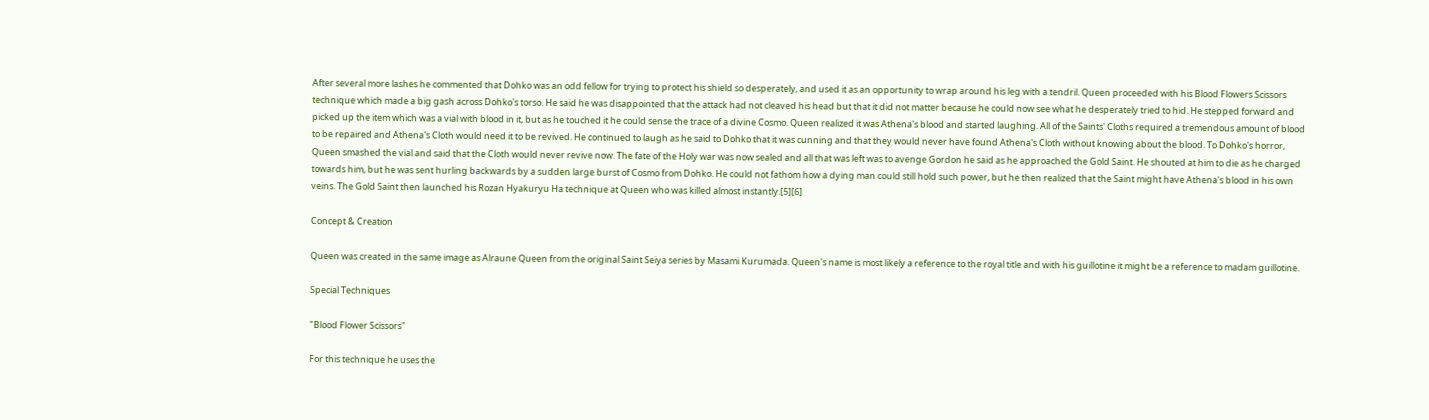After several more lashes he commented that Dohko was an odd fellow for trying to protect his shield so desperately, and used it as an opportunity to wrap around his leg with a tendril. Queen proceeded with his Blood Flowers Scissors technique which made a big gash across Dohko's torso. He said he was disappointed that the attack had not cleaved his head but that it did not matter because he could now see what he desperately tried to hid. He stepped forward and picked up the item which was a vial with blood in it, but as he touched it he could sense the trace of a divine Cosmo. Queen realized it was Athena's blood and started laughing. All of the Saints' Cloths required a tremendous amount of blood to be repaired and Athena's Cloth would need it to be revived. He continued to laugh as he said to Dohko that it was cunning and that they would never have found Athena's Cloth without knowing about the blood. To Dohko's horror, Queen smashed the vial and said that the Cloth would never revive now. The fate of the Holy war was now sealed and all that was left was to avenge Gordon he said as he approached the Gold Saint. He shouted at him to die as he charged towards him, but he was sent hurling backwards by a sudden large burst of Cosmo from Dohko. He could not fathom how a dying man could still hold such power, but he then realized that the Saint might have Athena's blood in his own veins. The Gold Saint then launched his Rozan Hyakuryu Ha technique at Queen who was killed almost instantly.[5][6]

Concept & Creation

Queen was created in the same image as Alraune Queen from the original Saint Seiya series by Masami Kurumada. Queen's name is most likely a reference to the royal title and with his guillotine it might be a reference to madam guillotine.

Special Techniques

"Blood Flower Scissors"

For this technique he uses the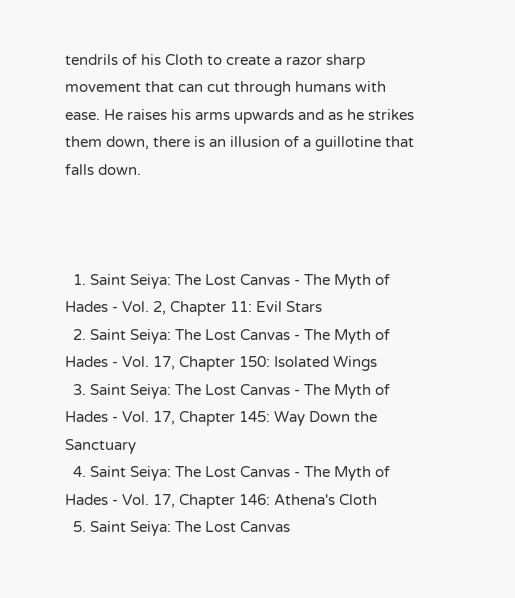tendrils of his Cloth to create a razor sharp movement that can cut through humans with ease. He raises his arms upwards and as he strikes them down, there is an illusion of a guillotine that falls down.



  1. Saint Seiya: The Lost Canvas - The Myth of Hades - Vol. 2, Chapter 11: Evil Stars
  2. Saint Seiya: The Lost Canvas - The Myth of Hades - Vol. 17, Chapter 150: Isolated Wings
  3. Saint Seiya: The Lost Canvas - The Myth of Hades - Vol. 17, Chapter 145: Way Down the Sanctuary
  4. Saint Seiya: The Lost Canvas - The Myth of Hades - Vol. 17, Chapter 146: Athena's Cloth
  5. Saint Seiya: The Lost Canvas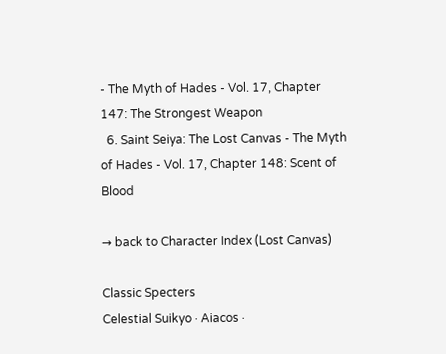- The Myth of Hades - Vol. 17, Chapter 147: The Strongest Weapon
  6. Saint Seiya: The Lost Canvas - The Myth of Hades - Vol. 17, Chapter 148: Scent of Blood

→ back to Character Index (Lost Canvas)

Classic Specters
Celestial Suikyo · Aiacos ·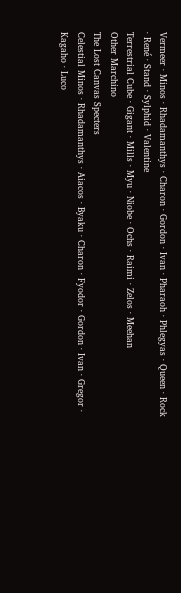Vermeer · Minos · Rhadamanthys · Charon · Gordon · Ivan · Pharaoh · Phlegyas · Queen · Rock · René · Stand · Sylphid · Valentine
Terrestrial Cube · Gigant · Mills · Myu · Niobe · Ochs · Raimi · Zelos · Meehan
Other Marchino
The Lost Canvas Specters
Celestial Minos · Rhadamanthys · Aiacos · Byaku · Charon · Fyodor · Gordon · Ivan · Gregor · Kagaho · Luco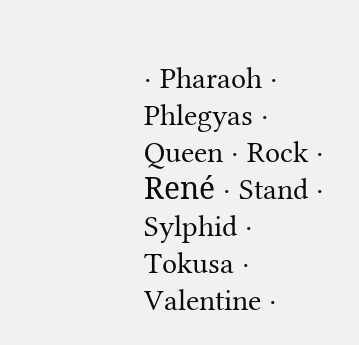· Pharaoh · Phlegyas · Queen · Rock · René · Stand · Sylphid · Tokusa · Valentine ·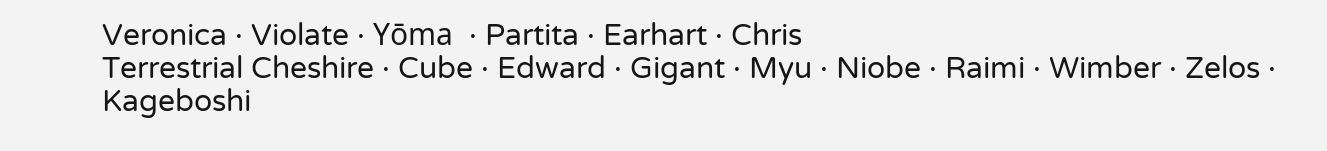Veronica · Violate · Yōma  · Partita · Earhart · Chris
Terrestrial Cheshire · Cube · Edward · Gigant · Myu · Niobe · Raimi · Wimber · Zelos · Kageboshi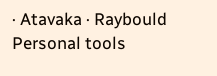· Atavaka · Raybould
Personal tools